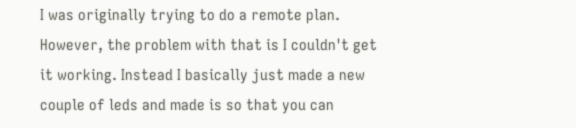I was originally trying to do a remote plan. However, the problem with that is I couldn't get it working. Instead I basically just made a new couple of leds and made is so that you can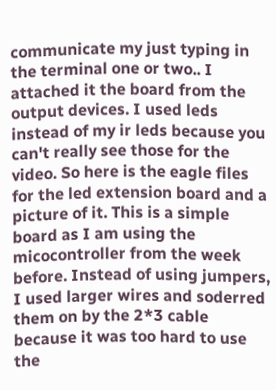communicate my just typing in the terminal one or two.. I attached it the board from the output devices. I used leds instead of my ir leds because you can't really see those for the video. So here is the eagle files for the led extension board and a picture of it. This is a simple board as I am using the micocontroller from the week before. Instead of using jumpers, I used larger wires and soderred them on by the 2*3 cable because it was too hard to use the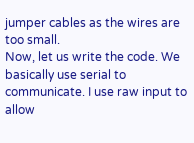jumper cables as the wires are too small.
Now, let us write the code. We basically use serial to communicate. I use raw input to allow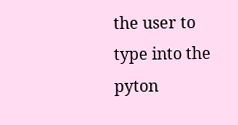the user to type into the pyton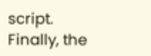script.
Finally, the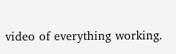video of everything working.